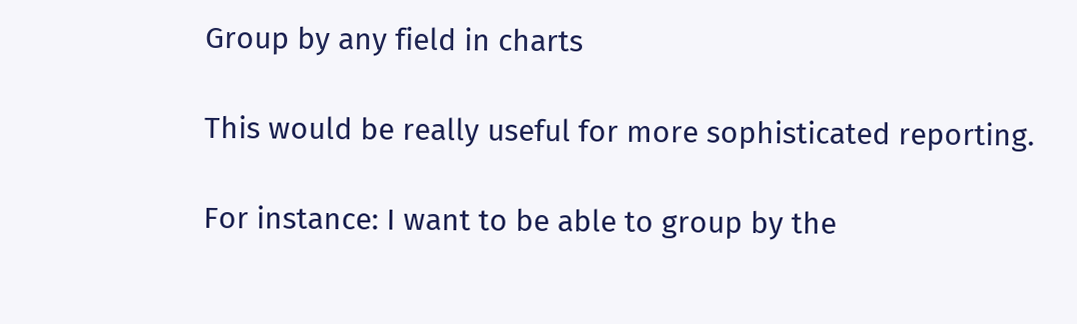Group by any field in charts

This would be really useful for more sophisticated reporting.

For instance: I want to be able to group by the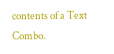contents of a Text Combo.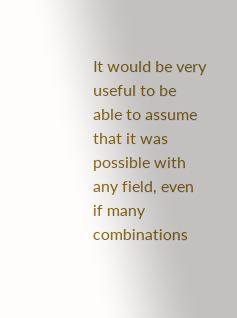It would be very useful to be able to assume that it was possible with any field, even if many combinations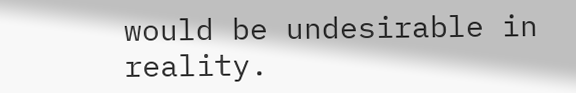would be undesirable in reality.